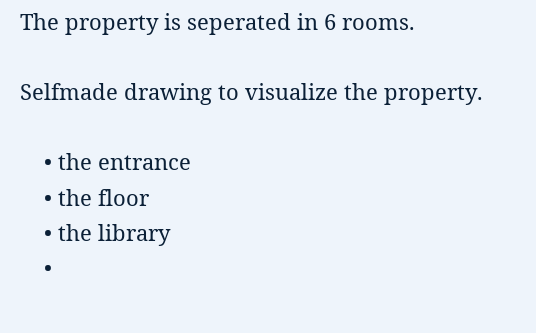The property is seperated in 6 rooms.

Selfmade drawing to visualize the property.

    • the entrance
    • the floor
    • the library
    •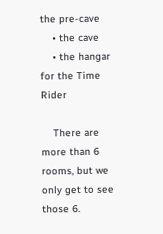the pre-cave
    • the cave
    • the hangar for the Time Rider

    There are more than 6 rooms, but we only get to see those 6.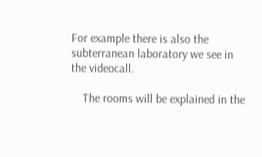For example there is also the subterranean laboratory we see in the videocall.

    The rooms will be explained in the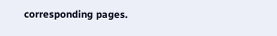corresponding pages.